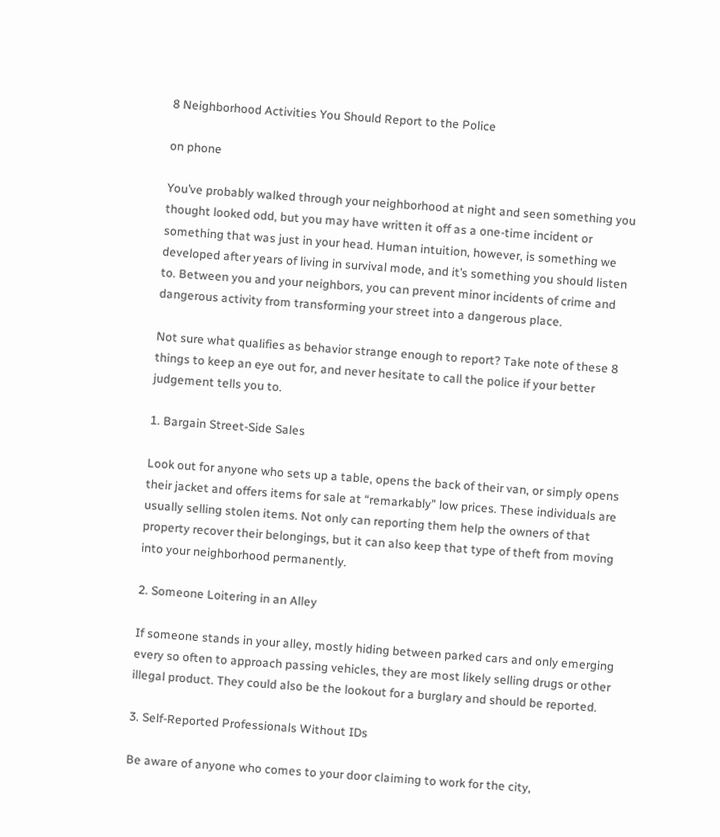8 Neighborhood Activities You Should Report to the Police

on phone

You’ve probably walked through your neighborhood at night and seen something you thought looked odd, but you may have written it off as a one-time incident or something that was just in your head. Human intuition, however, is something we developed after years of living in survival mode, and it’s something you should listen to. Between you and your neighbors, you can prevent minor incidents of crime and dangerous activity from transforming your street into a dangerous place.

Not sure what qualifies as behavior strange enough to report? Take note of these 8 things to keep an eye out for, and never hesitate to call the police if your better judgement tells you to.

1. Bargain Street-Side Sales

Look out for anyone who sets up a table, opens the back of their van, or simply opens their jacket and offers items for sale at “remarkably” low prices. These individuals are usually selling stolen items. Not only can reporting them help the owners of that property recover their belongings, but it can also keep that type of theft from moving into your neighborhood permanently.

2. Someone Loitering in an Alley

If someone stands in your alley, mostly hiding between parked cars and only emerging every so often to approach passing vehicles, they are most likely selling drugs or other illegal product. They could also be the lookout for a burglary and should be reported.

3. Self-Reported Professionals Without IDs

Be aware of anyone who comes to your door claiming to work for the city,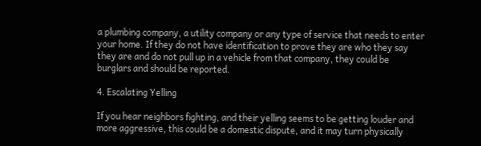a plumbing company, a utility company or any type of service that needs to enter your home. If they do not have identification to prove they are who they say they are and do not pull up in a vehicle from that company, they could be burglars and should be reported.

4. Escalating Yelling

If you hear neighbors fighting, and their yelling seems to be getting louder and more aggressive, this could be a domestic dispute, and it may turn physically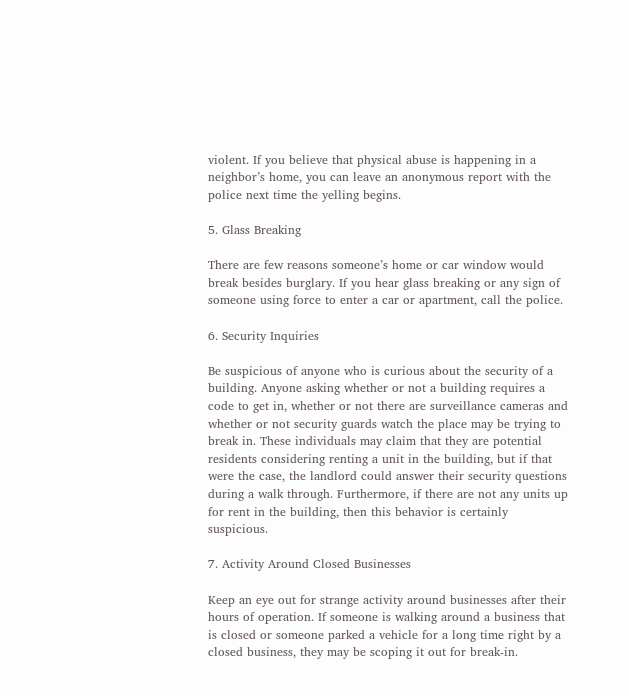violent. If you believe that physical abuse is happening in a neighbor’s home, you can leave an anonymous report with the police next time the yelling begins.

5. Glass Breaking

There are few reasons someone’s home or car window would break besides burglary. If you hear glass breaking or any sign of someone using force to enter a car or apartment, call the police.

6. Security Inquiries

Be suspicious of anyone who is curious about the security of a building. Anyone asking whether or not a building requires a code to get in, whether or not there are surveillance cameras and whether or not security guards watch the place may be trying to break in. These individuals may claim that they are potential residents considering renting a unit in the building, but if that were the case, the landlord could answer their security questions during a walk through. Furthermore, if there are not any units up for rent in the building, then this behavior is certainly suspicious.

7. Activity Around Closed Businesses

Keep an eye out for strange activity around businesses after their hours of operation. If someone is walking around a business that is closed or someone parked a vehicle for a long time right by a closed business, they may be scoping it out for break-in.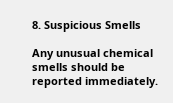8. Suspicious Smells

Any unusual chemical smells should be reported immediately.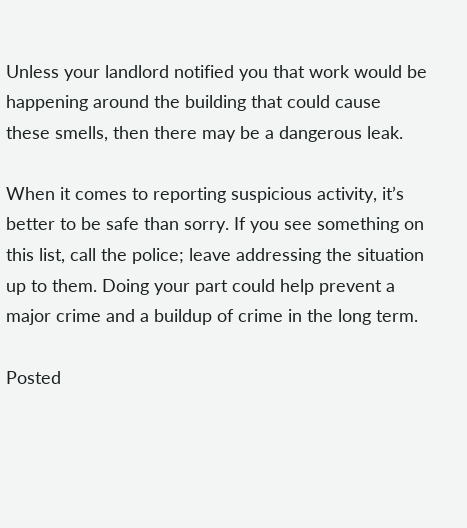Unless your landlord notified you that work would be happening around the building that could cause these smells, then there may be a dangerous leak.

When it comes to reporting suspicious activity, it’s better to be safe than sorry. If you see something on this list, call the police; leave addressing the situation up to them. Doing your part could help prevent a major crime and a buildup of crime in the long term.

Posted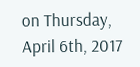on Thursday, April 6th, 2017